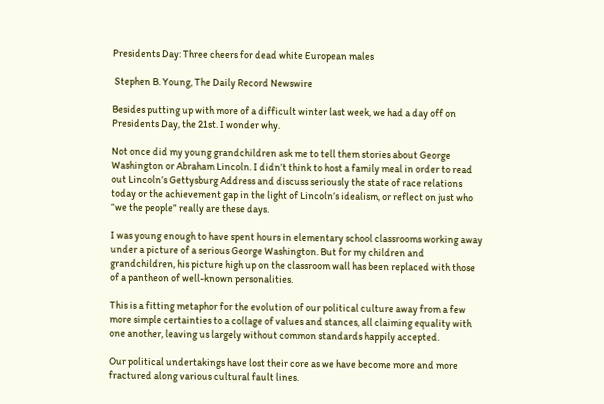Presidents Day: Three cheers for dead white European males

 Stephen B. Young, The Daily Record Newswire

Besides putting up with more of a difficult winter last week, we had a day off on Presidents Day, the 21st. I wonder why.

Not once did my young grandchildren ask me to tell them stories about George Washington or Abraham Lincoln. I didn’t think to host a family meal in order to read out Lincoln’s Gettysburg Address and discuss seriously the state of race relations today or the achievement gap in the light of Lincoln’s idealism, or reflect on just who “we the people” really are these days.

I was young enough to have spent hours in elementary school classrooms working away under a picture of a serious George Washington. But for my children and grandchildren, his picture high up on the classroom wall has been replaced with those of a pantheon of well-known personalities.

This is a fitting metaphor for the evolution of our political culture away from a few more simple certainties to a collage of values and stances, all claiming equality with one another, leaving us largely without common standards happily accepted.

Our political undertakings have lost their core as we have become more and more fractured along various cultural fault lines.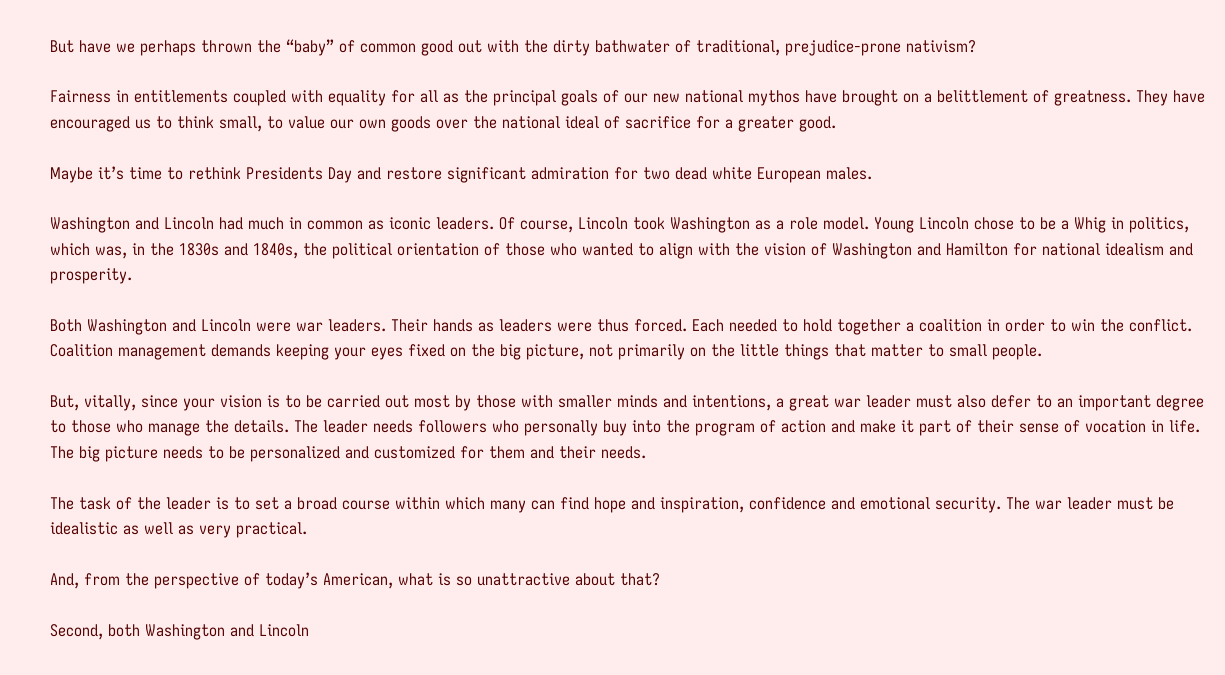But have we perhaps thrown the “baby” of common good out with the dirty bathwater of traditional, prejudice-prone nativism?

Fairness in entitlements coupled with equality for all as the principal goals of our new national mythos have brought on a belittlement of greatness. They have encouraged us to think small, to value our own goods over the national ideal of sacrifice for a greater good.

Maybe it’s time to rethink Presidents Day and restore significant admiration for two dead white European males.

Washington and Lincoln had much in common as iconic leaders. Of course, Lincoln took Washington as a role model. Young Lincoln chose to be a Whig in politics, which was, in the 1830s and 1840s, the political orientation of those who wanted to align with the vision of Washington and Hamilton for national idealism and prosperity.

Both Washington and Lincoln were war leaders. Their hands as leaders were thus forced. Each needed to hold together a coalition in order to win the conflict. Coalition management demands keeping your eyes fixed on the big picture, not primarily on the little things that matter to small people.

But, vitally, since your vision is to be carried out most by those with smaller minds and intentions, a great war leader must also defer to an important degree to those who manage the details. The leader needs followers who personally buy into the program of action and make it part of their sense of vocation in life. The big picture needs to be personalized and customized for them and their needs.

The task of the leader is to set a broad course within which many can find hope and inspiration, confidence and emotional security. The war leader must be idealistic as well as very practical.

And, from the perspective of today’s American, what is so unattractive about that?

Second, both Washington and Lincoln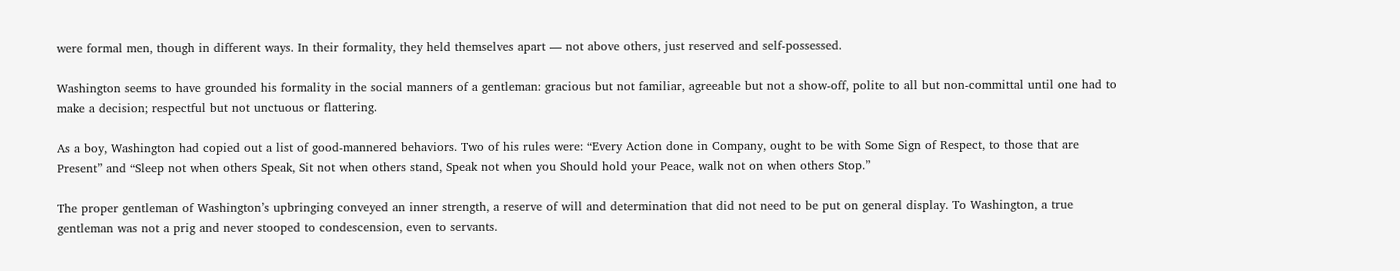were formal men, though in different ways. In their formality, they held themselves apart — not above others, just reserved and self-possessed.

Washington seems to have grounded his formality in the social manners of a gentleman: gracious but not familiar, agreeable but not a show-off, polite to all but non-committal until one had to make a decision; respectful but not unctuous or flattering.

As a boy, Washington had copied out a list of good-mannered behaviors. Two of his rules were: “Every Action done in Company, ought to be with Some Sign of Respect, to those that are Present” and “Sleep not when others Speak, Sit not when others stand, Speak not when you Should hold your Peace, walk not on when others Stop.”

The proper gentleman of Washington’s upbringing conveyed an inner strength, a reserve of will and determination that did not need to be put on general display. To Washington, a true gentleman was not a prig and never stooped to condescension, even to servants.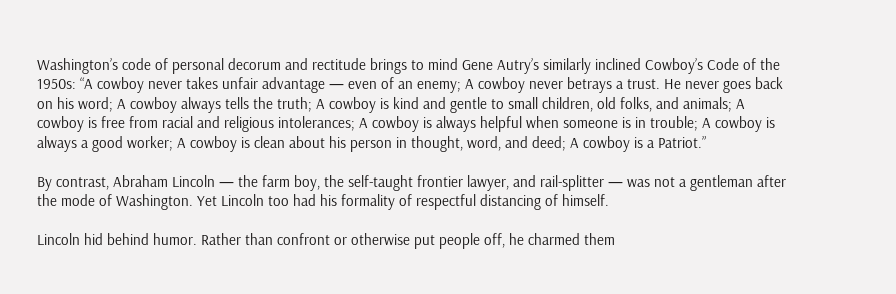Washington’s code of personal decorum and rectitude brings to mind Gene Autry’s similarly inclined Cowboy’s Code of the 1950s: “A cowboy never takes unfair advantage — even of an enemy; A cowboy never betrays a trust. He never goes back on his word; A cowboy always tells the truth; A cowboy is kind and gentle to small children, old folks, and animals; A cowboy is free from racial and religious intolerances; A cowboy is always helpful when someone is in trouble; A cowboy is always a good worker; A cowboy is clean about his person in thought, word, and deed; A cowboy is a Patriot.”

By contrast, Abraham Lincoln — the farm boy, the self-taught frontier lawyer, and rail-splitter — was not a gentleman after the mode of Washington. Yet Lincoln too had his formality of respectful distancing of himself.

Lincoln hid behind humor. Rather than confront or otherwise put people off, he charmed them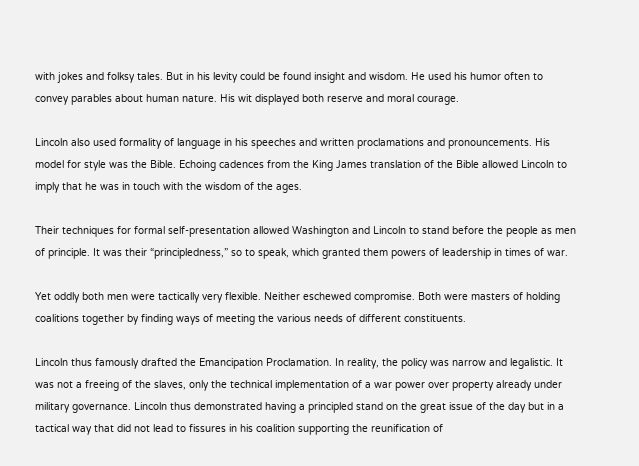with jokes and folksy tales. But in his levity could be found insight and wisdom. He used his humor often to convey parables about human nature. His wit displayed both reserve and moral courage.

Lincoln also used formality of language in his speeches and written proclamations and pronouncements. His model for style was the Bible. Echoing cadences from the King James translation of the Bible allowed Lincoln to imply that he was in touch with the wisdom of the ages.

Their techniques for formal self-presentation allowed Washington and Lincoln to stand before the people as men of principle. It was their “principledness,” so to speak, which granted them powers of leadership in times of war.

Yet oddly both men were tactically very flexible. Neither eschewed compromise. Both were masters of holding coalitions together by finding ways of meeting the various needs of different constituents.

Lincoln thus famously drafted the Emancipation Proclamation. In reality, the policy was narrow and legalistic. It was not a freeing of the slaves, only the technical implementation of a war power over property already under military governance. Lincoln thus demonstrated having a principled stand on the great issue of the day but in a tactical way that did not lead to fissures in his coalition supporting the reunification of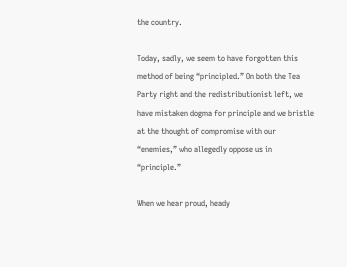the country.

Today, sadly, we seem to have forgotten this method of being “principled.” On both the Tea Party right and the redistributionist left, we have mistaken dogma for principle and we bristle at the thought of compromise with our “enemies,” who allegedly oppose us in “principle.”

When we hear proud, heady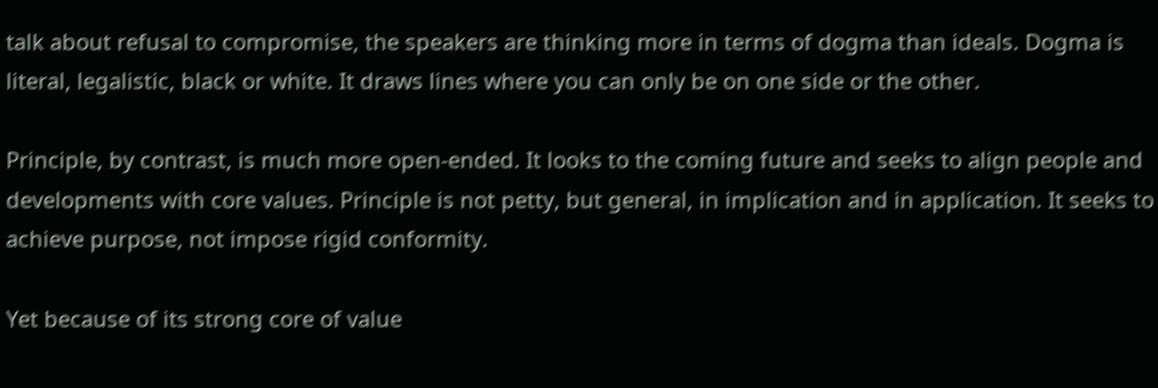talk about refusal to compromise, the speakers are thinking more in terms of dogma than ideals. Dogma is literal, legalistic, black or white. It draws lines where you can only be on one side or the other.

Principle, by contrast, is much more open-ended. It looks to the coming future and seeks to align people and developments with core values. Principle is not petty, but general, in implication and in application. It seeks to achieve purpose, not impose rigid conformity.

Yet because of its strong core of value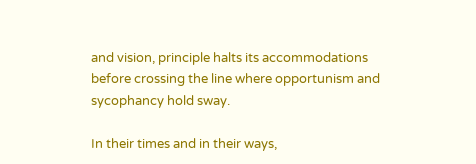and vision, principle halts its accommodations before crossing the line where opportunism and sycophancy hold sway.

In their times and in their ways,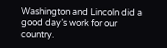Washington and Lincoln did a good day’s work for our country.